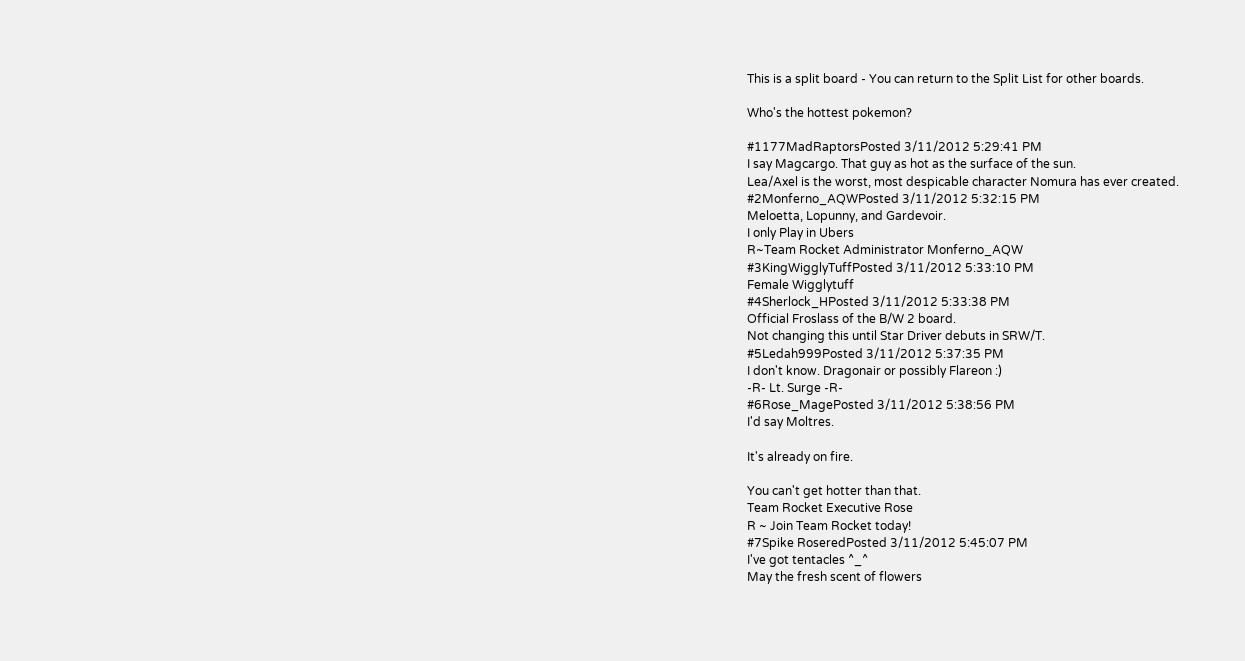This is a split board - You can return to the Split List for other boards.

Who's the hottest pokemon?

#1177MadRaptorsPosted 3/11/2012 5:29:41 PM
I say Magcargo. That guy as hot as the surface of the sun.
Lea/Axel is the worst, most despicable character Nomura has ever created.
#2Monferno_AQWPosted 3/11/2012 5:32:15 PM
Meloetta, Lopunny, and Gardevoir.
I only Play in Ubers
R~Team Rocket Administrator Monferno_AQW
#3KingWigglyTuffPosted 3/11/2012 5:33:10 PM
Female Wigglytuff
#4Sherlock_HPosted 3/11/2012 5:33:38 PM
Official Froslass of the B/W 2 board.
Not changing this until Star Driver debuts in SRW/T.
#5Ledah999Posted 3/11/2012 5:37:35 PM
I don't know. Dragonair or possibly Flareon :)
-R- Lt. Surge -R-
#6Rose_MagePosted 3/11/2012 5:38:56 PM
I'd say Moltres.

It's already on fire.

You can't get hotter than that.
Team Rocket Executive Rose
R ~ Join Team Rocket today!
#7Spike RoseredPosted 3/11/2012 5:45:07 PM
I've got tentacles ^_^
May the fresh scent of flowers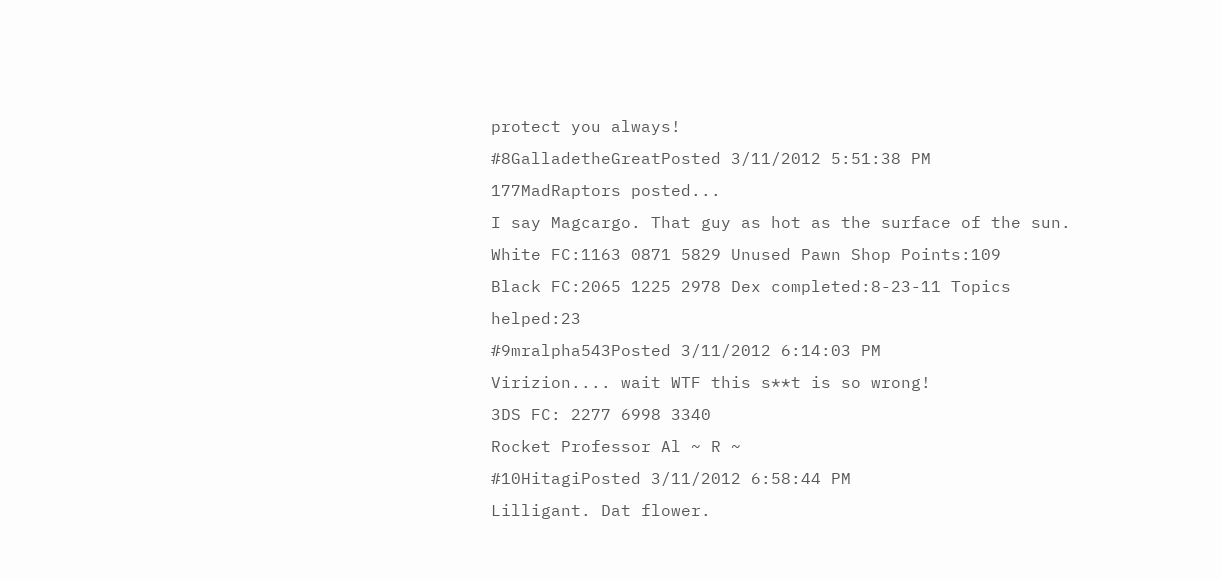protect you always!
#8GalladetheGreatPosted 3/11/2012 5:51:38 PM
177MadRaptors posted...
I say Magcargo. That guy as hot as the surface of the sun.
White FC:1163 0871 5829 Unused Pawn Shop Points:109
Black FC:2065 1225 2978 Dex completed:8-23-11 Topics helped:23
#9mralpha543Posted 3/11/2012 6:14:03 PM
Virizion.... wait WTF this s**t is so wrong!
3DS FC: 2277 6998 3340
Rocket Professor Al ~ R ~
#10HitagiPosted 3/11/2012 6:58:44 PM
Lilligant. Dat flower.